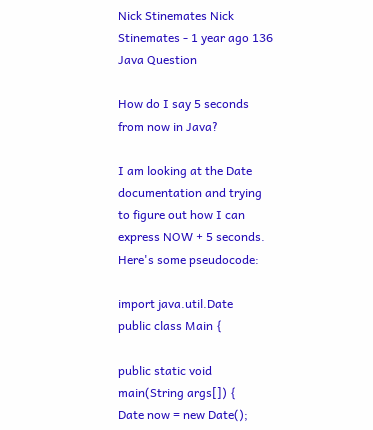Nick Stinemates Nick Stinemates - 1 year ago 136
Java Question

How do I say 5 seconds from now in Java?

I am looking at the Date documentation and trying to figure out how I can express NOW + 5 seconds. Here's some pseudocode:

import java.util.Date
public class Main {

public static void main(String args[]) {
Date now = new Date();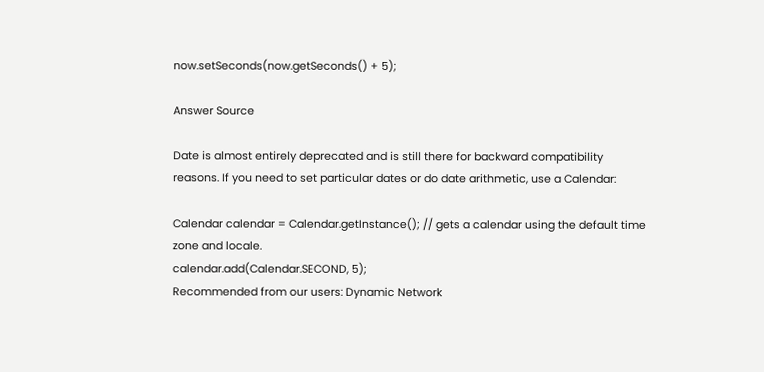now.setSeconds(now.getSeconds() + 5);

Answer Source

Date is almost entirely deprecated and is still there for backward compatibility reasons. If you need to set particular dates or do date arithmetic, use a Calendar:

Calendar calendar = Calendar.getInstance(); // gets a calendar using the default time zone and locale.
calendar.add(Calendar.SECOND, 5);
Recommended from our users: Dynamic Network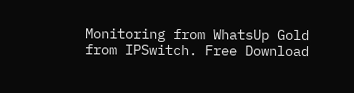Monitoring from WhatsUp Gold from IPSwitch. Free Download